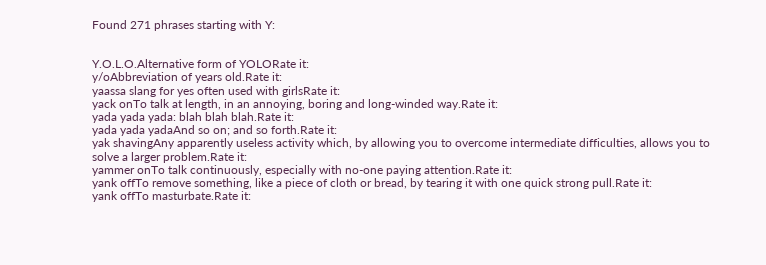Found 271 phrases starting with Y:


Y.O.L.O.Alternative form of YOLORate it:
y/oAbbreviation of years old.Rate it:
yaassa slang for yes often used with girlsRate it:
yack onTo talk at length, in an annoying, boring and long-winded way.Rate it:
yada yada yada: blah blah blah.Rate it:
yada yada yadaAnd so on; and so forth.Rate it:
yak shavingAny apparently useless activity which, by allowing you to overcome intermediate difficulties, allows you to solve a larger problem.Rate it:
yammer onTo talk continuously, especially with no-one paying attention.Rate it:
yank offTo remove something, like a piece of cloth or bread, by tearing it with one quick strong pull.Rate it:
yank offTo masturbate.Rate it: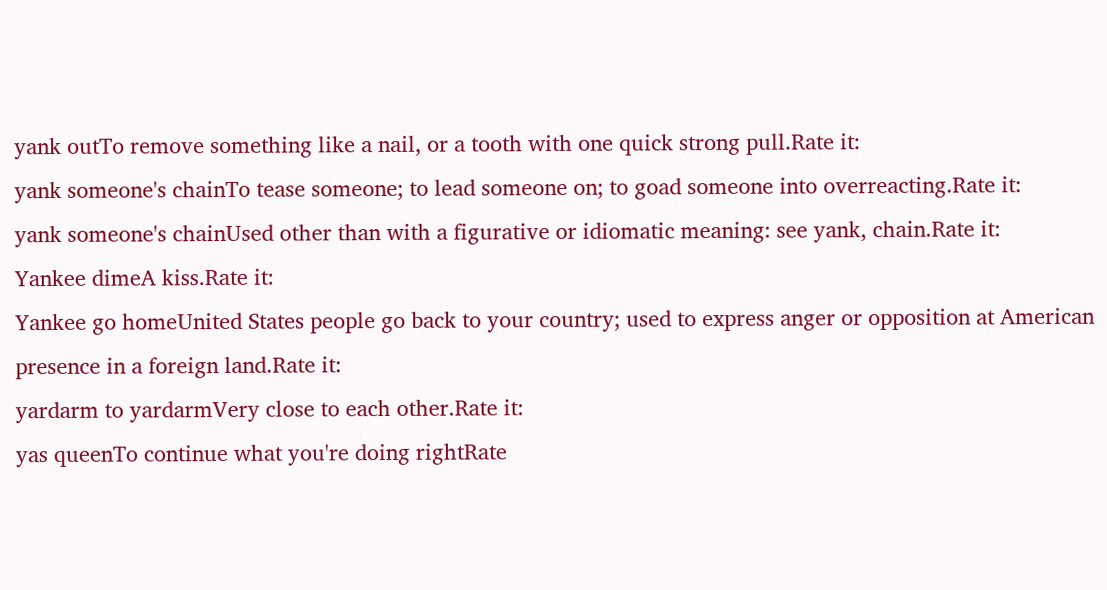yank outTo remove something like a nail, or a tooth with one quick strong pull.Rate it:
yank someone's chainTo tease someone; to lead someone on; to goad someone into overreacting.Rate it:
yank someone's chainUsed other than with a figurative or idiomatic meaning: see yank, chain.Rate it:
Yankee dimeA kiss.Rate it:
Yankee go homeUnited States people go back to your country; used to express anger or opposition at American presence in a foreign land.Rate it:
yardarm to yardarmVery close to each other.Rate it:
yas queenTo continue what you're doing rightRate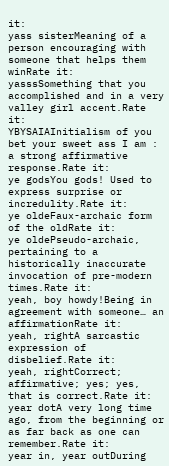it:
yass sisterMeaning of a person encouraging with someone that helps them winRate it:
yasssSomething that you accomplished and in a very valley girl accent.Rate it:
YBYSAIAInitialism of you bet your sweet ass I am : a strong affirmative response.Rate it:
ye godsYou gods! Used to express surprise or incredulity.Rate it:
ye oldeFaux-archaic form of the oldRate it:
ye oldePseudo-archaic, pertaining to a historically inaccurate invocation of pre-modern times.Rate it:
yeah, boy howdy!Being in agreement with someone… an affirmationRate it:
yeah, rightA sarcastic expression of disbelief.Rate it:
yeah, rightCorrect; affirmative; yes; yes, that is correct.Rate it:
year dotA very long time ago, from the beginning or as far back as one can remember.Rate it:
year in, year outDuring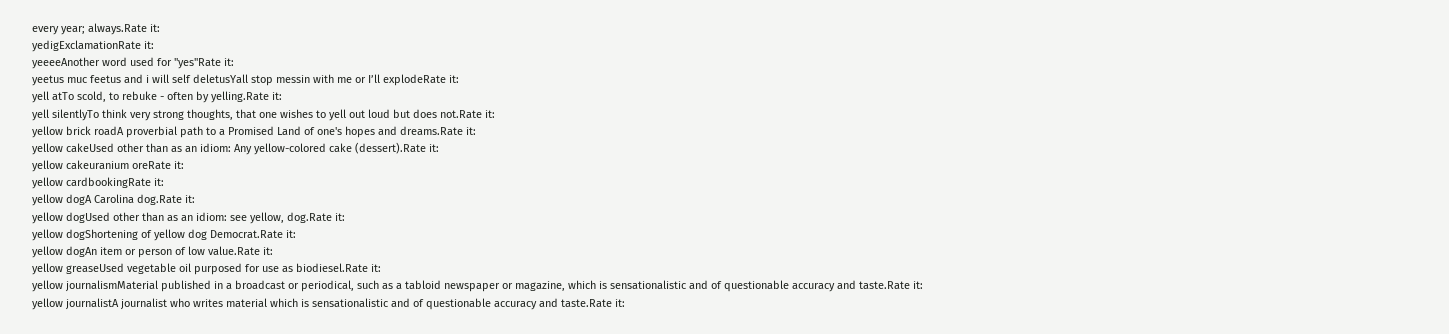every year; always.Rate it:
yedigExclamationRate it:
yeeeeAnother word used for "yes"Rate it:
yeetus muc feetus and i will self deletusYall stop messin with me or I’ll explodeRate it:
yell atTo scold, to rebuke - often by yelling.Rate it:
yell silentlyTo think very strong thoughts, that one wishes to yell out loud but does not.Rate it:
yellow brick roadA proverbial path to a Promised Land of one's hopes and dreams.Rate it:
yellow cakeUsed other than as an idiom: Any yellow-colored cake (dessert).Rate it:
yellow cakeuranium oreRate it:
yellow cardbookingRate it:
yellow dogA Carolina dog.Rate it:
yellow dogUsed other than as an idiom: see yellow, dog.Rate it:
yellow dogShortening of yellow dog Democrat.Rate it:
yellow dogAn item or person of low value.Rate it:
yellow greaseUsed vegetable oil purposed for use as biodiesel.Rate it:
yellow journalismMaterial published in a broadcast or periodical, such as a tabloid newspaper or magazine, which is sensationalistic and of questionable accuracy and taste.Rate it:
yellow journalistA journalist who writes material which is sensationalistic and of questionable accuracy and taste.Rate it: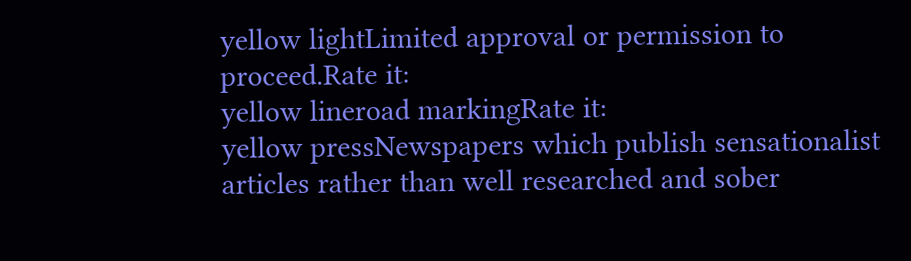yellow lightLimited approval or permission to proceed.Rate it:
yellow lineroad markingRate it:
yellow pressNewspapers which publish sensationalist articles rather than well researched and sober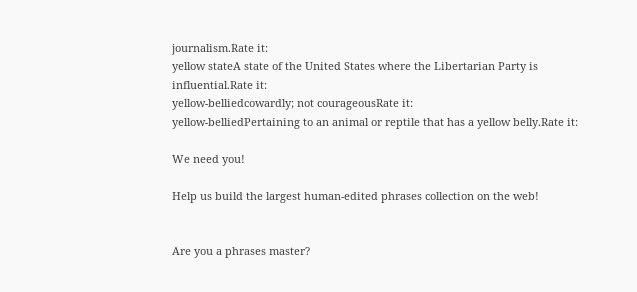journalism.Rate it:
yellow stateA state of the United States where the Libertarian Party is influential.Rate it:
yellow-belliedcowardly; not courageousRate it:
yellow-belliedPertaining to an animal or reptile that has a yellow belly.Rate it:

We need you!

Help us build the largest human-edited phrases collection on the web!


Are you a phrases master?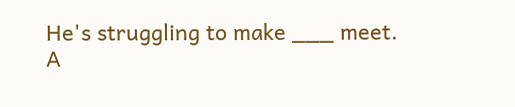He's struggling to make ___ meet.
A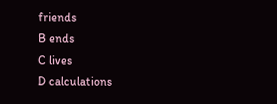friends
B ends
C lives
D calculations